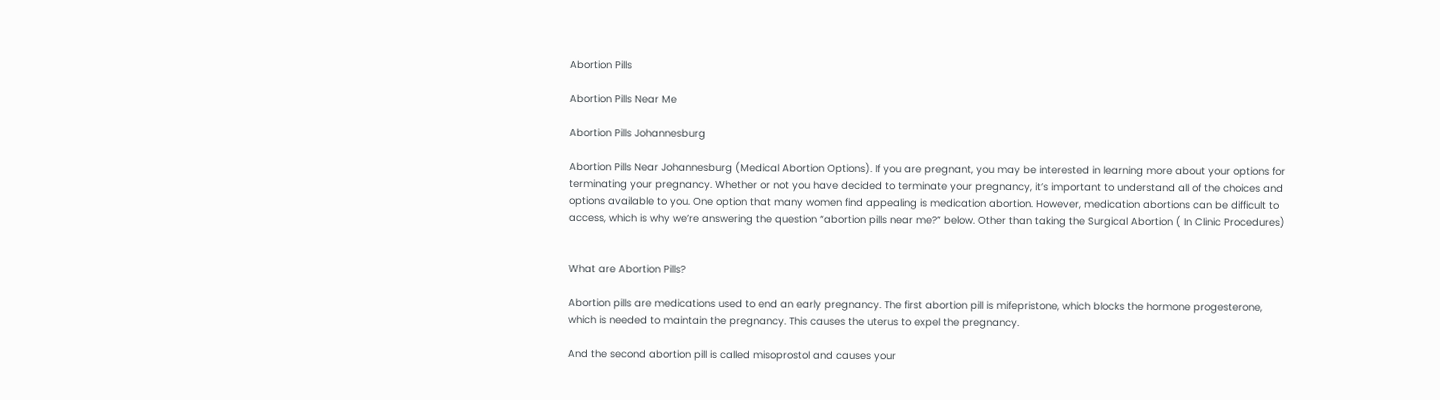Abortion Pills

Abortion Pills Near Me

Abortion Pills Johannesburg

Abortion Pills Near Johannesburg (Medical Abortion Options). If you are pregnant, you may be interested in learning more about your options for terminating your pregnancy. Whether or not you have decided to terminate your pregnancy, it’s important to understand all of the choices and options available to you. One option that many women find appealing is medication abortion. However, medication abortions can be difficult to access, which is why we’re answering the question “abortion pills near me?” below. Other than taking the Surgical Abortion ( In Clinic Procedures)


What are Abortion Pills?

Abortion pills are medications used to end an early pregnancy. The first abortion pill is mifepristone, which blocks the hormone progesterone, which is needed to maintain the pregnancy. This causes the uterus to expel the pregnancy.

And the second abortion pill is called misoprostol and causes your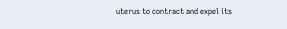uterus to contract and expel its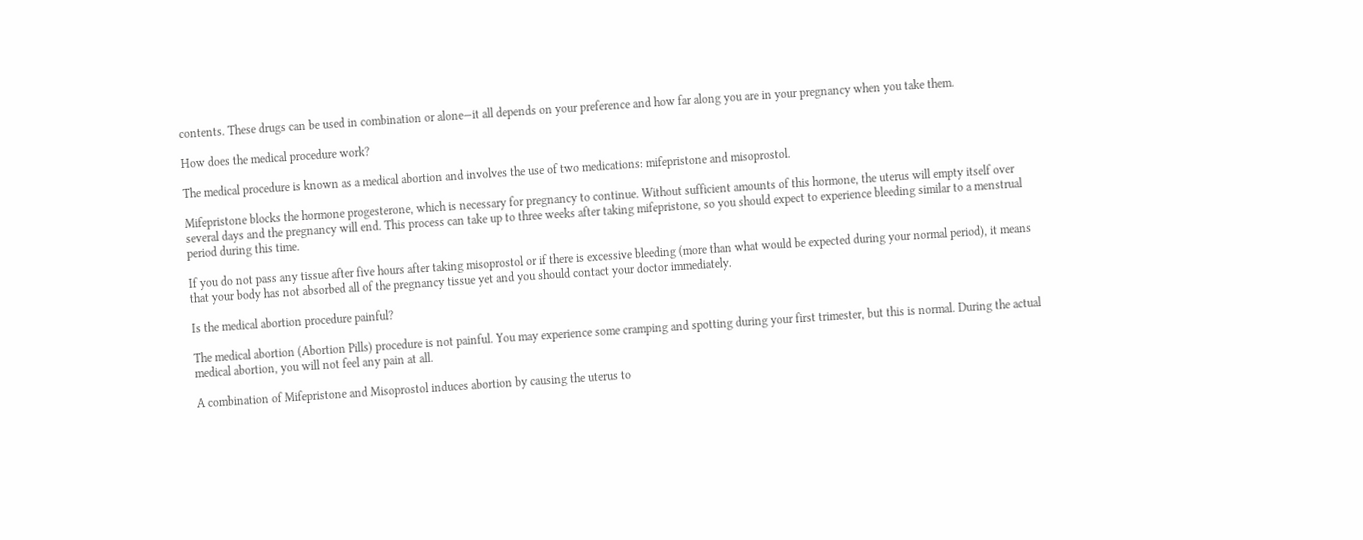contents. These drugs can be used in combination or alone—it all depends on your preference and how far along you are in your pregnancy when you take them.

How does the medical procedure work?

The medical procedure is known as a medical abortion and involves the use of two medications: mifepristone and misoprostol.

Mifepristone blocks the hormone progesterone, which is necessary for pregnancy to continue. Without sufficient amounts of this hormone, the uterus will empty itself over several days and the pregnancy will end. This process can take up to three weeks after taking mifepristone, so you should expect to experience bleeding similar to a menstrual period during this time.

If you do not pass any tissue after five hours after taking misoprostol or if there is excessive bleeding (more than what would be expected during your normal period), it means that your body has not absorbed all of the pregnancy tissue yet and you should contact your doctor immediately.

Is the medical abortion procedure painful?

The medical abortion (Abortion Pills) procedure is not painful. You may experience some cramping and spotting during your first trimester, but this is normal. During the actual medical abortion, you will not feel any pain at all.

A combination of Mifepristone and Misoprostol induces abortion by causing the uterus to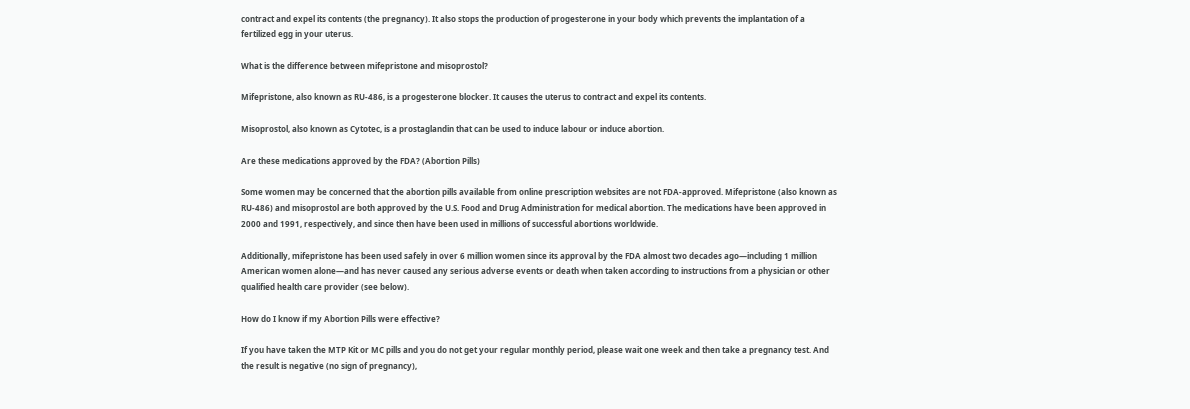contract and expel its contents (the pregnancy). It also stops the production of progesterone in your body which prevents the implantation of a fertilized egg in your uterus.

What is the difference between mifepristone and misoprostol?

Mifepristone, also known as RU-486, is a progesterone blocker. It causes the uterus to contract and expel its contents.

Misoprostol, also known as Cytotec, is a prostaglandin that can be used to induce labour or induce abortion.

Are these medications approved by the FDA? (Abortion Pills)

Some women may be concerned that the abortion pills available from online prescription websites are not FDA-approved. Mifepristone (also known as RU-486) and misoprostol are both approved by the U.S. Food and Drug Administration for medical abortion. The medications have been approved in 2000 and 1991, respectively, and since then have been used in millions of successful abortions worldwide.

Additionally, mifepristone has been used safely in over 6 million women since its approval by the FDA almost two decades ago—including 1 million American women alone—and has never caused any serious adverse events or death when taken according to instructions from a physician or other qualified health care provider (see below).

How do I know if my Abortion Pills were effective?

If you have taken the MTP Kit or MC pills and you do not get your regular monthly period, please wait one week and then take a pregnancy test. And the result is negative (no sign of pregnancy),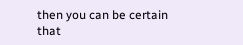then you can be certain that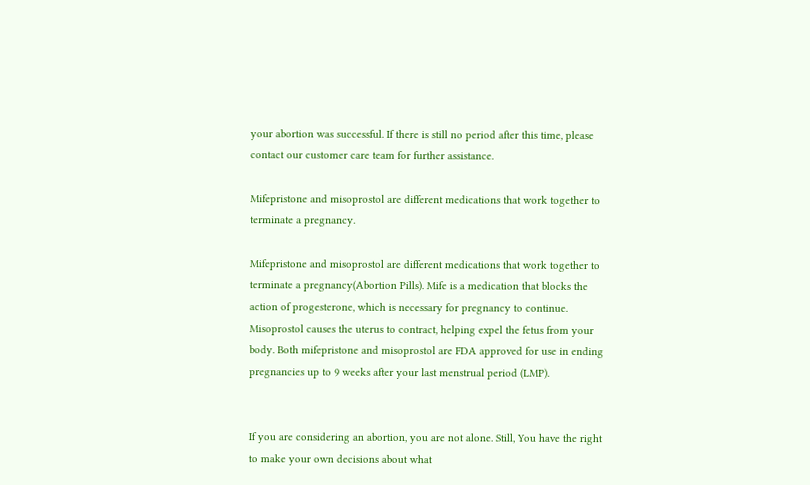your abortion was successful. If there is still no period after this time, please contact our customer care team for further assistance.

Mifepristone and misoprostol are different medications that work together to terminate a pregnancy.

Mifepristone and misoprostol are different medications that work together to terminate a pregnancy(Abortion Pills). Mife is a medication that blocks the action of progesterone, which is necessary for pregnancy to continue. Misoprostol causes the uterus to contract, helping expel the fetus from your body. Both mifepristone and misoprostol are FDA approved for use in ending pregnancies up to 9 weeks after your last menstrual period (LMP).


If you are considering an abortion, you are not alone. Still, You have the right to make your own decisions about what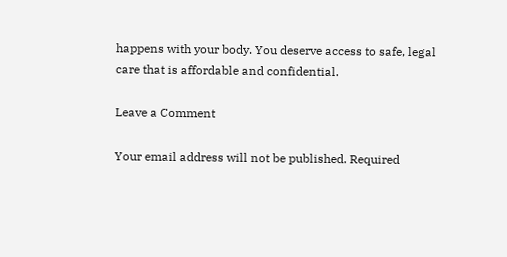happens with your body. You deserve access to safe, legal care that is affordable and confidential.

Leave a Comment

Your email address will not be published. Required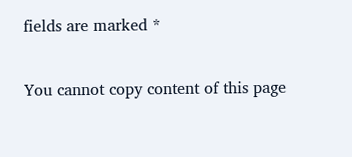fields are marked *

You cannot copy content of this page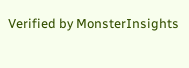Verified by MonsterInsights